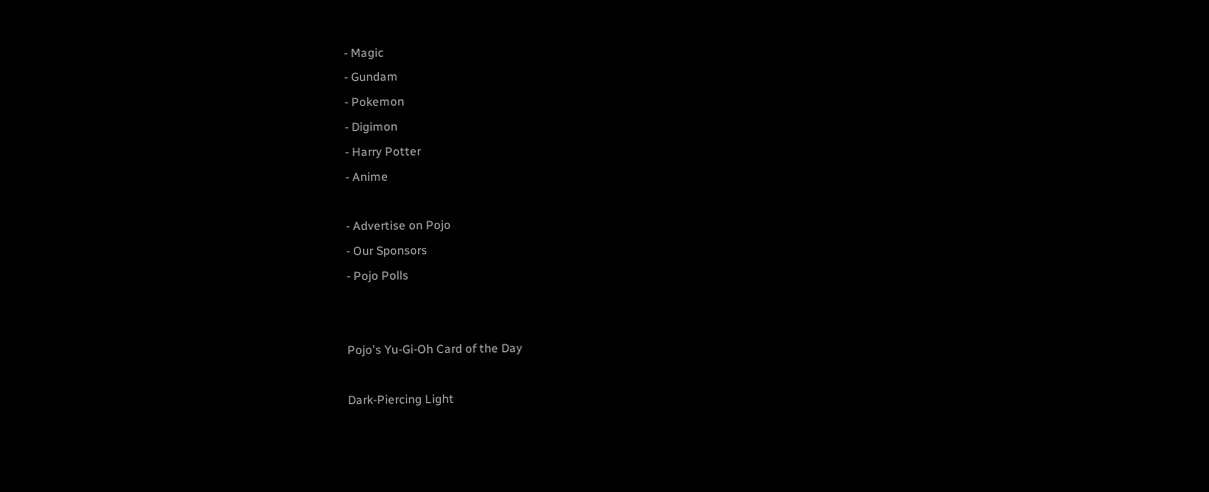- Magic
- Gundam
- Pokemon
- Digimon
- Harry Potter
- Anime

- Advertise on Pojo
- Our Sponsors
- Pojo Polls


Pojo's Yu-Gi-Oh Card of the Day

Dark-Piercing Light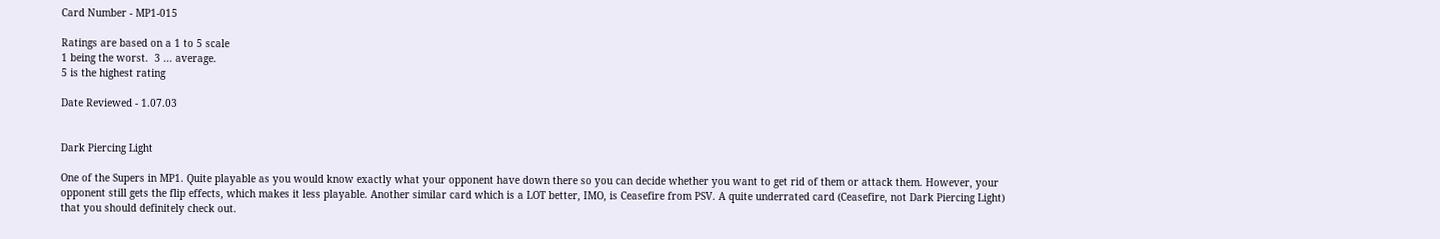Card Number - MP1-015

Ratings are based on a 1 to 5 scale
1 being the worst.  3 ... average.
5 is the highest rating

Date Reviewed - 1.07.03


Dark Piercing Light

One of the Supers in MP1. Quite playable as you would know exactly what your opponent have down there so you can decide whether you want to get rid of them or attack them. However, your opponent still gets the flip effects, which makes it less playable. Another similar card which is a LOT better, IMO, is Ceasefire from PSV. A quite underrated card (Ceasefire, not Dark Piercing Light) that you should definitely check out.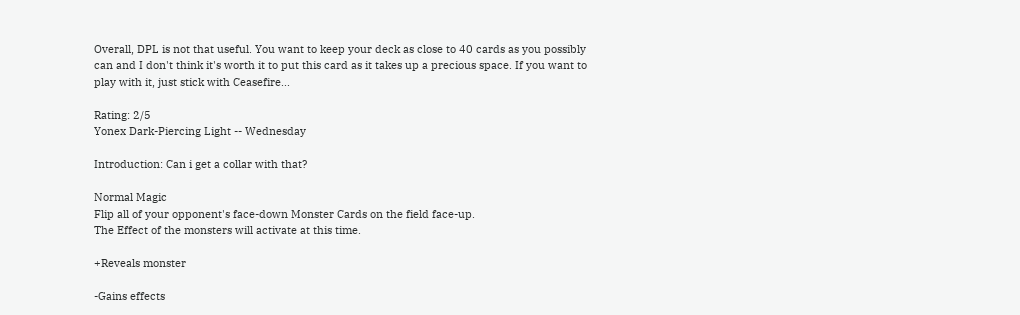Overall, DPL is not that useful. You want to keep your deck as close to 40 cards as you possibly can and I don't think it's worth it to put this card as it takes up a precious space. If you want to play with it, just stick with Ceasefire...

Rating: 2/5
Yonex Dark-Piercing Light -- Wednesday

Introduction: Can i get a collar with that?

Normal Magic
Flip all of your opponent's face-down Monster Cards on the field face-up.
The Effect of the monsters will activate at this time.

+Reveals monster

-Gains effects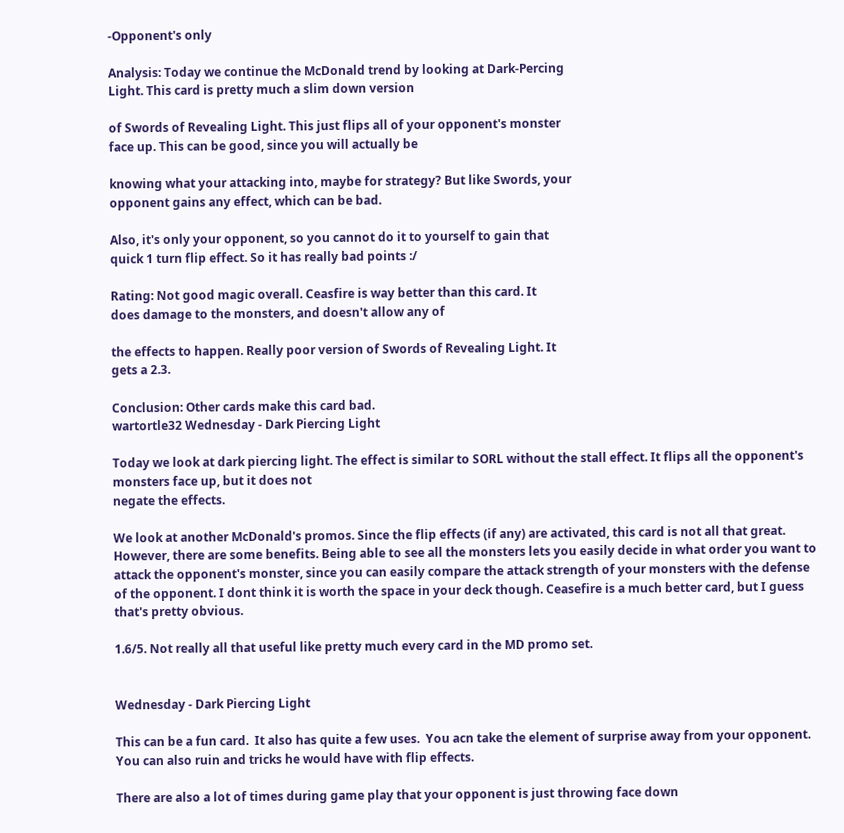-Opponent's only

Analysis: Today we continue the McDonald trend by looking at Dark-Percing
Light. This card is pretty much a slim down version

of Swords of Revealing Light. This just flips all of your opponent's monster
face up. This can be good, since you will actually be

knowing what your attacking into, maybe for strategy? But like Swords, your
opponent gains any effect, which can be bad.

Also, it's only your opponent, so you cannot do it to yourself to gain that
quick 1 turn flip effect. So it has really bad points :/

Rating: Not good magic overall. Ceasfire is way better than this card. It
does damage to the monsters, and doesn't allow any of

the effects to happen. Really poor version of Swords of Revealing Light. It
gets a 2.3.

Conclusion: Other cards make this card bad.
wartortle32 Wednesday - Dark Piercing Light

Today we look at dark piercing light. The effect is similar to SORL without the stall effect. It flips all the opponent's monsters face up, but it does not
negate the effects.

We look at another McDonald's promos. Since the flip effects (if any) are activated, this card is not all that great. However, there are some benefits. Being able to see all the monsters lets you easily decide in what order you want to attack the opponent's monster, since you can easily compare the attack strength of your monsters with the defense of the opponent. I dont think it is worth the space in your deck though. Ceasefire is a much better card, but I guess that's pretty obvious.

1.6/5. Not really all that useful like pretty much every card in the MD promo set.


Wednesday - Dark Piercing Light

This can be a fun card.  It also has quite a few uses.  You acn take the element of surprise away from your opponent.  You can also ruin and tricks he would have with flip effects.

There are also a lot of times during game play that your opponent is just throwing face down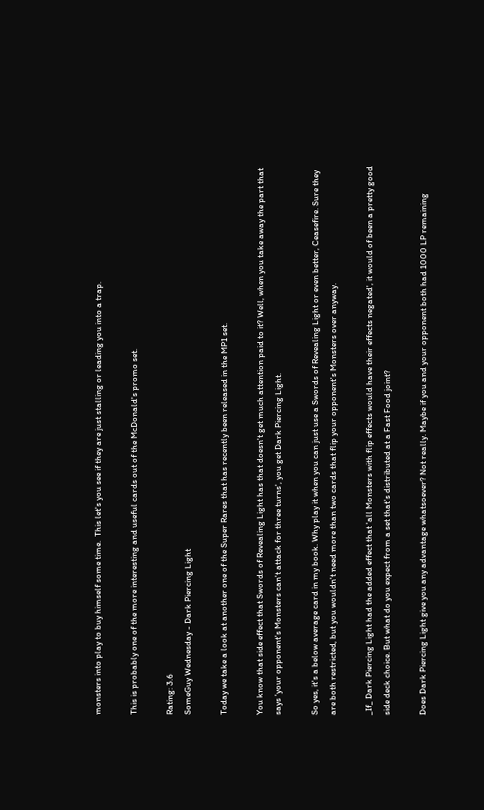monsters into play to buy himself some time.  This let's you see if they are just stalling or leading you into a trap.

This is probably one of the more interesting and useful cards out of the McDonald's promo set.

Rating: 3.6
SomeGuy Wednesday - Dark Piercing Light

Today we take a look at another one of the Super Rares that has recently been released in the MP1 set.

You know that side effect that Swords of Revealing Light has that doesn't get much attention paid to it? Well, when you take away the part that says 'your opponent's Monsters can't attack for three turns', you get Dark Piercing Light.

So yes, it's a below average card in my book. Why play it when you can just use a Swords of Revealing Light or even better, Ceasefire. Sure they are both restricted, but you wouldn't need more than two cards that flip your opponent's Monsters over anyway.

_If_ Dark Piercing Light had the added effect that 'all Monsters with flip effects would have their effects negated', it would of been a pretty good side deck choice. But what do you expect from a set that's distributed at a Fast Food joint?

Does Dark Piercing Light give you any advantage whatsoever? Not really. Maybe if you and your opponent both had 1000 LP remaining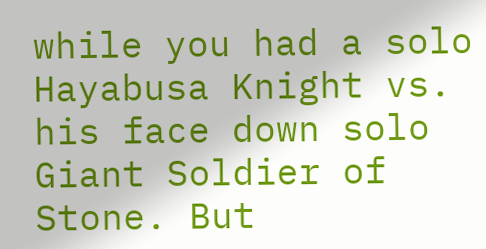while you had a solo Hayabusa Knight vs. his face down solo Giant Soldier of Stone. But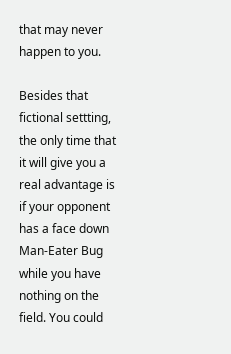that may never happen to you.

Besides that fictional settting, the only time that it will give you a real advantage is if your opponent has a face down Man-Eater Bug while you have nothing on the field. You could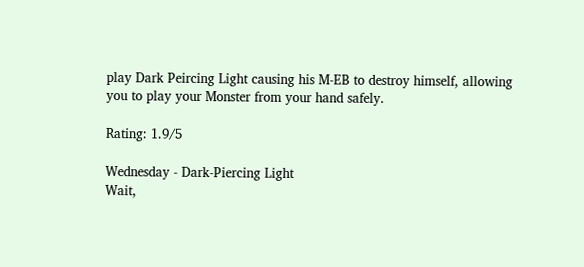play Dark Peircing Light causing his M-EB to destroy himself, allowing you to play your Monster from your hand safely.

Rating: 1.9/5

Wednesday - Dark-Piercing Light
Wait,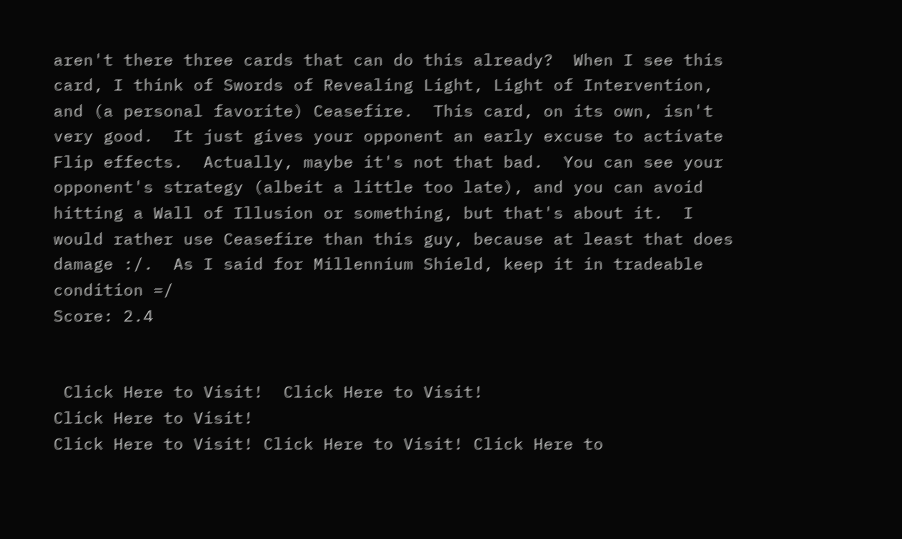aren't there three cards that can do this already?  When I see this card, I think of Swords of Revealing Light, Light of Intervention, and (a personal favorite) Ceasefire.  This card, on its own, isn't very good.  It just gives your opponent an early excuse to activate Flip effects.  Actually, maybe it's not that bad.  You can see your opponent's strategy (albeit a little too late), and you can avoid hitting a Wall of Illusion or something, but that's about it.  I would rather use Ceasefire than this guy, because at least that does damage :/.  As I said for Millennium Shield, keep it in tradeable condition =/
Score: 2.4


 Click Here to Visit!  Click Here to Visit!
Click Here to Visit!
Click Here to Visit! Click Here to Visit! Click Here to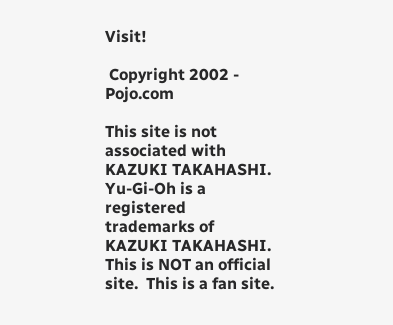Visit!

 Copyright 2002 - Pojo.com

This site is not associated with KAZUKI TAKAHASHI.  Yu-Gi-Oh is a registered trademarks of KAZUKI TAKAHASHI.
This is NOT an official site.  This is a fan site.